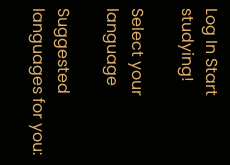Log In Start studying!

Select your language

Suggested languages for you: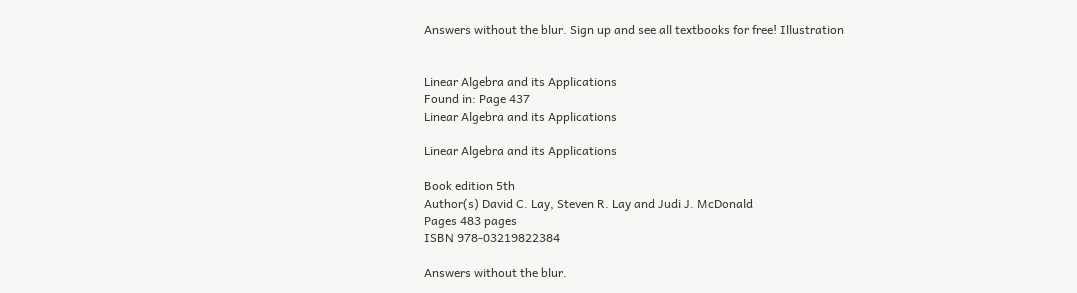Answers without the blur. Sign up and see all textbooks for free! Illustration


Linear Algebra and its Applications
Found in: Page 437
Linear Algebra and its Applications

Linear Algebra and its Applications

Book edition 5th
Author(s) David C. Lay, Steven R. Lay and Judi J. McDonald
Pages 483 pages
ISBN 978-03219822384

Answers without the blur.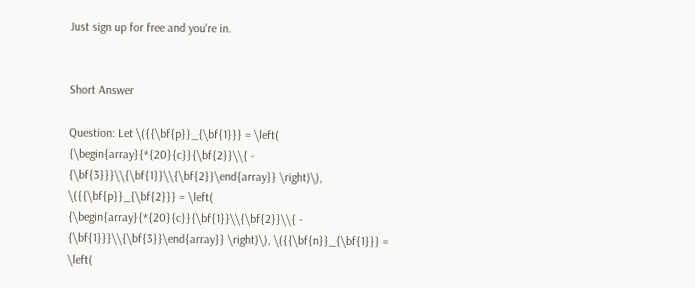Just sign up for free and you're in.


Short Answer

Question: Let \({{\bf{p}}_{\bf{1}}} = \left( {\begin{array}{*{20}{c}}{\bf{2}}\\{ - {\bf{3}}}\\{\bf{1}}\\{\bf{2}}\end{array}} \right)\), \({{\bf{p}}_{\bf{2}}} = \left( {\begin{array}{*{20}{c}}{\bf{1}}\\{\bf{2}}\\{ - {\bf{1}}}\\{\bf{3}}\end{array}} \right)\), \({{\bf{n}}_{\bf{1}}} = \left(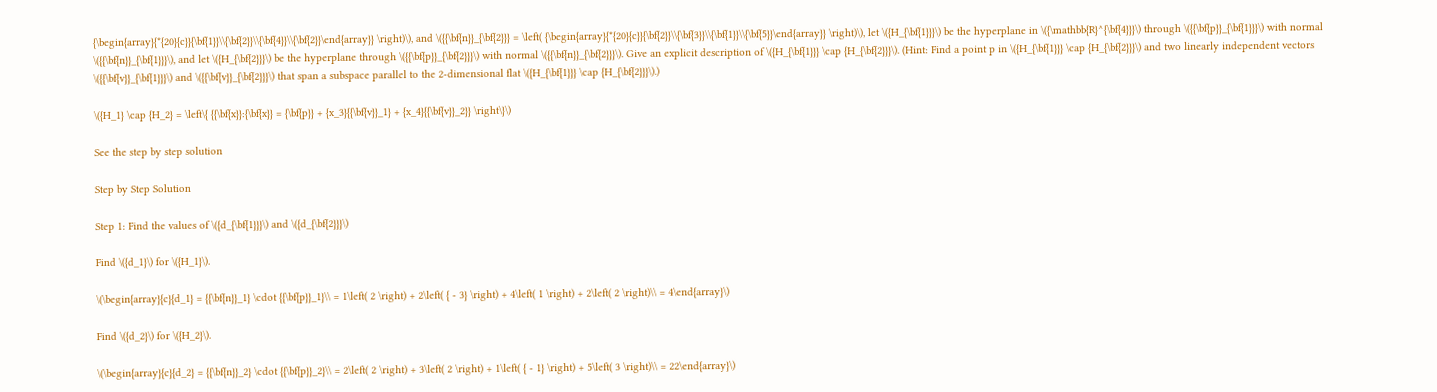{\begin{array}{*{20}{c}}{\bf{1}}\\{\bf{2}}\\{\bf{4}}\\{\bf{2}}\end{array}} \right)\), and \({{\bf{n}}_{\bf{2}}} = \left( {\begin{array}{*{20}{c}}{\bf{2}}\\{\bf{3}}\\{\bf{1}}\\{\bf{5}}\end{array}} \right)\), let \({H_{\bf{1}}}\) be the hyperplane in \({\mathbb{R}^{\bf{4}}}\) through \({{\bf{p}}_{\bf{1}}}\) with normal \({{\bf{n}}_{\bf{1}}}\), and let \({H_{\bf{2}}}\) be the hyperplane through \({{\bf{p}}_{\bf{2}}}\) with normal \({{\bf{n}}_{\bf{2}}}\). Give an explicit description of \({H_{\bf{1}}} \cap {H_{\bf{2}}}\). (Hint: Find a point p in \({H_{\bf{1}}} \cap {H_{\bf{2}}}\) and two linearly independent vectors \({{\bf{v}}_{\bf{1}}}\) and \({{\bf{v}}_{\bf{2}}}\) that span a subspace parallel to the 2-dimensional flat \({H_{\bf{1}}} \cap {H_{\bf{2}}}\).)

\({H_1} \cap {H_2} = \left\{ {{\bf{x}}:{\bf{x}} = {\bf{p}} + {x_3}{{\bf{v}}_1} + {x_4}{{\bf{v}}_2}} \right\}\)

See the step by step solution

Step by Step Solution

Step 1: Find the values of \({d_{\bf{1}}}\) and \({d_{\bf{2}}}\)

Find \({d_1}\) for \({H_1}\).

\(\begin{array}{c}{d_1} = {{\bf{n}}_1} \cdot {{\bf{p}}_1}\\ = 1\left( 2 \right) + 2\left( { - 3} \right) + 4\left( 1 \right) + 2\left( 2 \right)\\ = 4\end{array}\)

Find \({d_2}\) for \({H_2}\).

\(\begin{array}{c}{d_2} = {{\bf{n}}_2} \cdot {{\bf{p}}_2}\\ = 2\left( 2 \right) + 3\left( 2 \right) + 1\left( { - 1} \right) + 5\left( 3 \right)\\ = 22\end{array}\)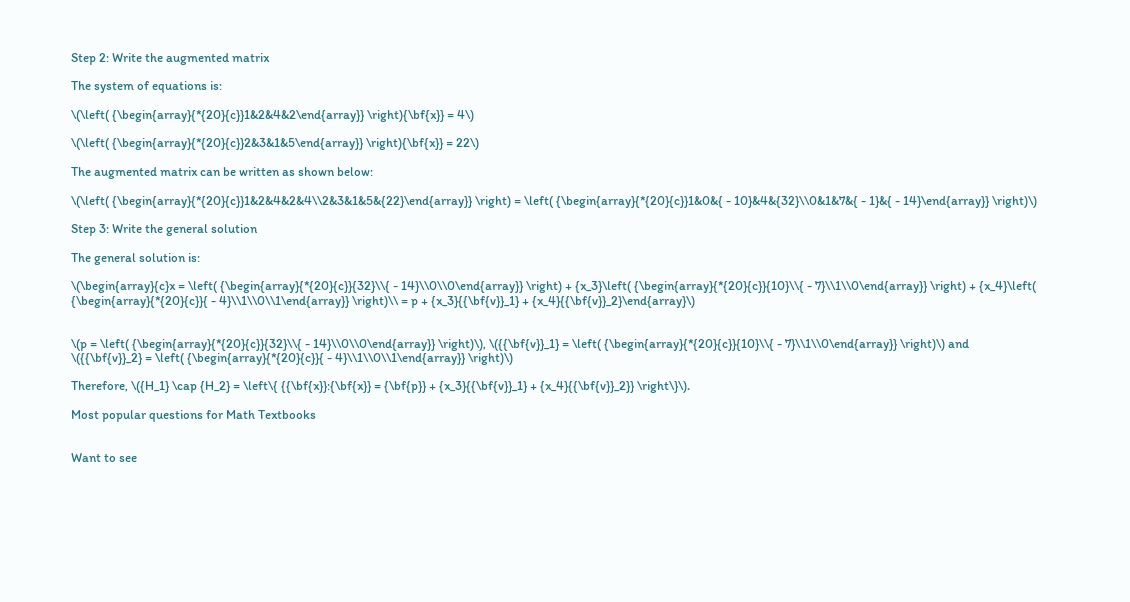Step 2: Write the augmented matrix

The system of equations is:

\(\left( {\begin{array}{*{20}{c}}1&2&4&2\end{array}} \right){\bf{x}} = 4\)

\(\left( {\begin{array}{*{20}{c}}2&3&1&5\end{array}} \right){\bf{x}} = 22\)

The augmented matrix can be written as shown below:

\(\left( {\begin{array}{*{20}{c}}1&2&4&2&4\\2&3&1&5&{22}\end{array}} \right) = \left( {\begin{array}{*{20}{c}}1&0&{ - 10}&4&{32}\\0&1&7&{ - 1}&{ - 14}\end{array}} \right)\)

Step 3: Write the general solution

The general solution is:

\(\begin{array}{c}x = \left( {\begin{array}{*{20}{c}}{32}\\{ - 14}\\0\\0\end{array}} \right) + {x_3}\left( {\begin{array}{*{20}{c}}{10}\\{ - 7}\\1\\0\end{array}} \right) + {x_4}\left( {\begin{array}{*{20}{c}}{ - 4}\\1\\0\\1\end{array}} \right)\\ = p + {x_3}{{\bf{v}}_1} + {x_4}{{\bf{v}}_2}\end{array}\)


\(p = \left( {\begin{array}{*{20}{c}}{32}\\{ - 14}\\0\\0\end{array}} \right)\), \({{\bf{v}}_1} = \left( {\begin{array}{*{20}{c}}{10}\\{ - 7}\\1\\0\end{array}} \right)\) and \({{\bf{v}}_2} = \left( {\begin{array}{*{20}{c}}{ - 4}\\1\\0\\1\end{array}} \right)\)

Therefore, \({H_1} \cap {H_2} = \left\{ {{\bf{x}}:{\bf{x}} = {\bf{p}} + {x_3}{{\bf{v}}_1} + {x_4}{{\bf{v}}_2}} \right\}\).

Most popular questions for Math Textbooks


Want to see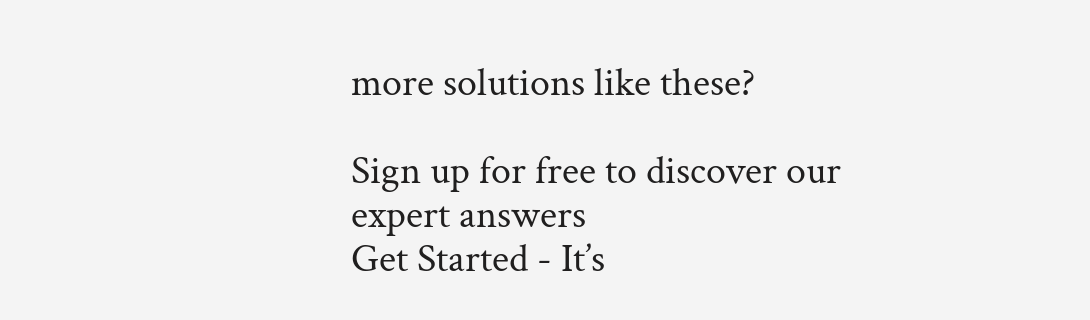more solutions like these?

Sign up for free to discover our expert answers
Get Started - It’s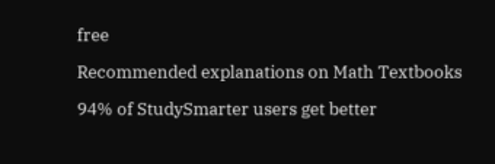free

Recommended explanations on Math Textbooks

94% of StudySmarter users get better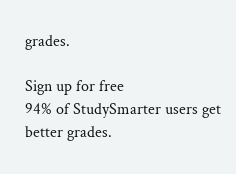grades.

Sign up for free
94% of StudySmarter users get better grades.